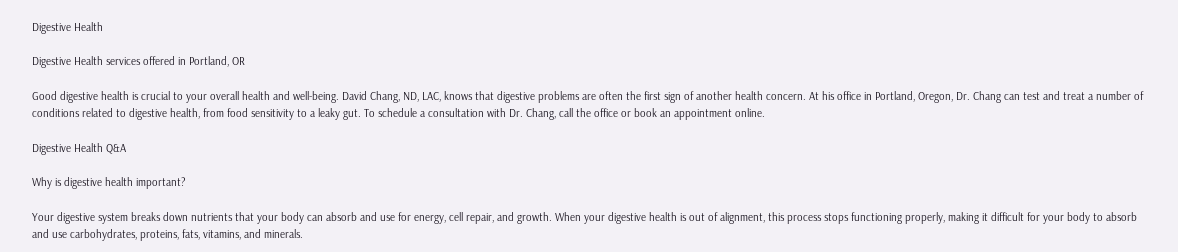Digestive Health

Digestive Health services offered in Portland, OR

Good digestive health is crucial to your overall health and well-being. David Chang, ND, LAC, knows that digestive problems are often the first sign of another health concern. At his office in Portland, Oregon, Dr. Chang can test and treat a number of conditions related to digestive health, from food sensitivity to a leaky gut. To schedule a consultation with Dr. Chang, call the office or book an appointment online.

Digestive Health Q&A

Why is digestive health important?

Your digestive system breaks down nutrients that your body can absorb and use for energy, cell repair, and growth. When your digestive health is out of alignment, this process stops functioning properly, making it difficult for your body to absorb and use carbohydrates, proteins, fats, vitamins, and minerals.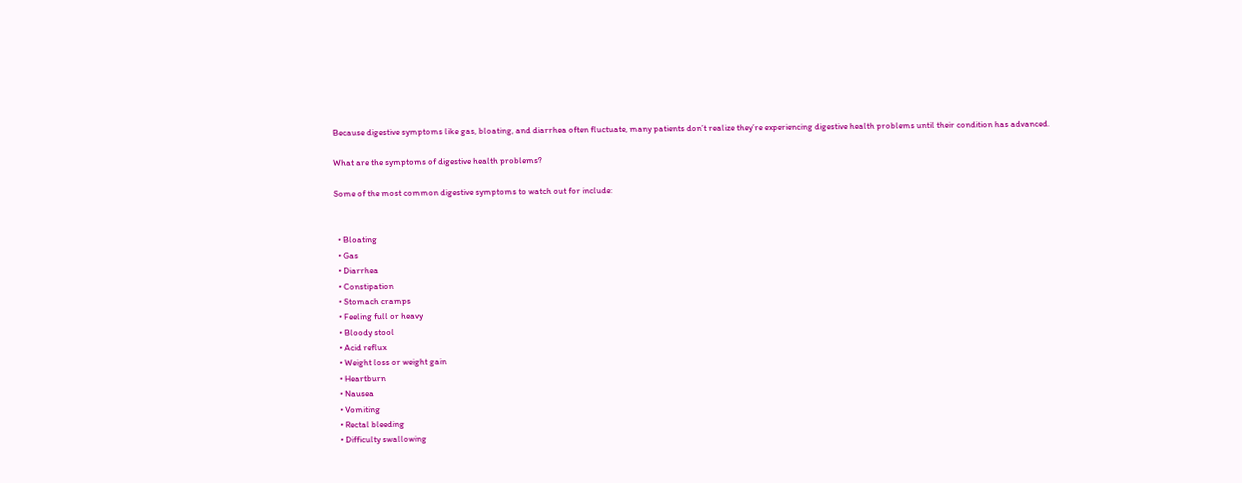Because digestive symptoms like gas, bloating, and diarrhea often fluctuate, many patients don’t realize they’re experiencing digestive health problems until their condition has advanced.

What are the symptoms of digestive health problems?

Some of the most common digestive symptoms to watch out for include:


  • Bloating
  • Gas
  • Diarrhea
  • Constipation
  • Stomach cramps
  • Feeling full or heavy
  • Bloody stool
  • Acid reflux
  • Weight loss or weight gain
  • Heartburn
  • Nausea
  • Vomiting
  • Rectal bleeding
  • Difficulty swallowing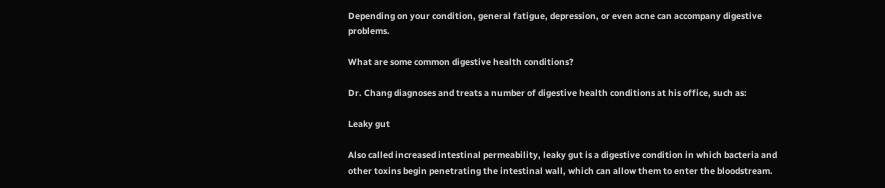Depending on your condition, general fatigue, depression, or even acne can accompany digestive problems.

What are some common digestive health conditions?

Dr. Chang diagnoses and treats a number of digestive health conditions at his office, such as:

Leaky gut

Also called increased intestinal permeability, leaky gut is a digestive condition in which bacteria and other toxins begin penetrating the intestinal wall, which can allow them to enter the bloodstream.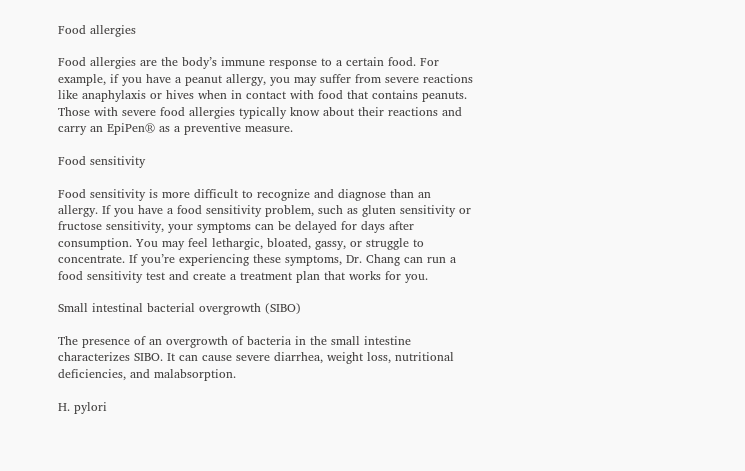Food allergies

Food allergies are the body’s immune response to a certain food. For example, if you have a peanut allergy, you may suffer from severe reactions like anaphylaxis or hives when in contact with food that contains peanuts. Those with severe food allergies typically know about their reactions and carry an EpiPen® as a preventive measure.

Food sensitivity

Food sensitivity is more difficult to recognize and diagnose than an allergy. If you have a food sensitivity problem, such as gluten sensitivity or fructose sensitivity, your symptoms can be delayed for days after consumption. You may feel lethargic, bloated, gassy, or struggle to concentrate. If you’re experiencing these symptoms, Dr. Chang can run a food sensitivity test and create a treatment plan that works for you.

Small intestinal bacterial overgrowth (SIBO)

The presence of an overgrowth of bacteria in the small intestine characterizes SIBO. It can cause severe diarrhea, weight loss, nutritional deficiencies, and malabsorption.

H. pylori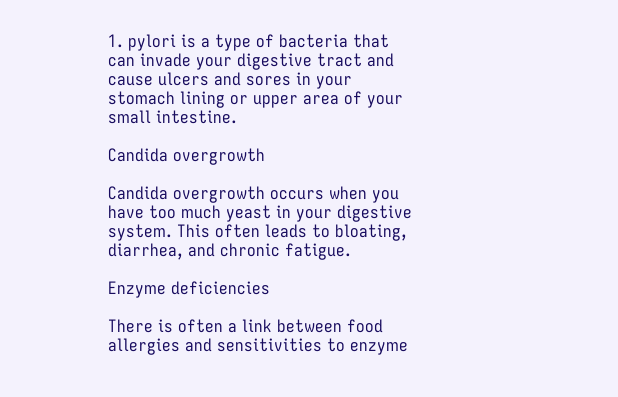1. pylori is a type of bacteria that can invade your digestive tract and cause ulcers and sores in your stomach lining or upper area of your small intestine.

Candida overgrowth

Candida overgrowth occurs when you have too much yeast in your digestive system. This often leads to bloating, diarrhea, and chronic fatigue.

Enzyme deficiencies

There is often a link between food allergies and sensitivities to enzyme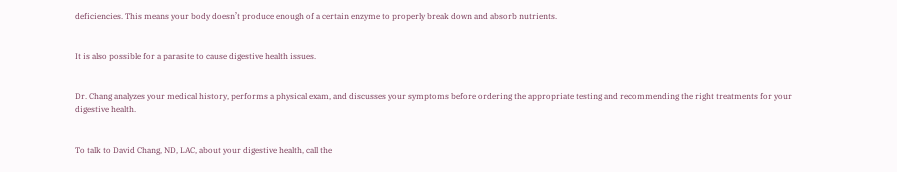deficiencies. This means your body doesn’t produce enough of a certain enzyme to properly break down and absorb nutrients.


It is also possible for a parasite to cause digestive health issues.


Dr. Chang analyzes your medical history, performs a physical exam, and discusses your symptoms before ordering the appropriate testing and recommending the right treatments for your digestive health.


To talk to David Chang, ND, LAC, about your digestive health, call the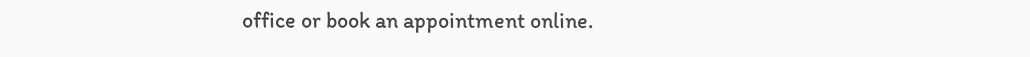office or book an appointment online.